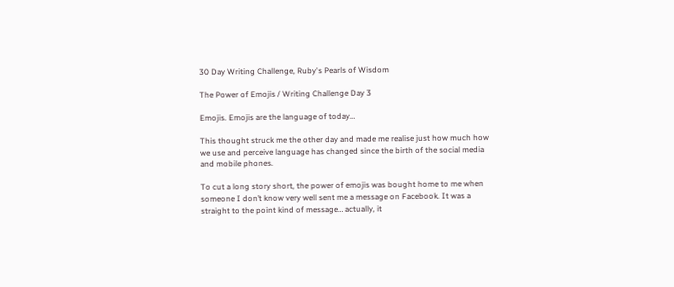30 Day Writing Challenge, Ruby's Pearls of Wisdom

The Power of Emojis / Writing Challenge Day 3

Emojis. Emojis are the language of today…

This thought struck me the other day and made me realise just how much how we use and perceive language has changed since the birth of the social media and mobile phones.

To cut a long story short, the power of emojis was bought home to me when someone I don’t know very well sent me a message on Facebook. It was a straight to the point kind of message… actually, it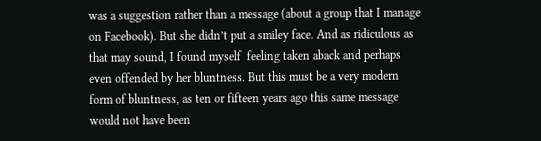was a suggestion rather than a message (about a group that I manage on Facebook). But she didn’t put a smiley face. And as ridiculous as that may sound, I found myself  feeling taken aback and perhaps even offended by her bluntness. But this must be a very modern form of bluntness, as ten or fifteen years ago this same message would not have been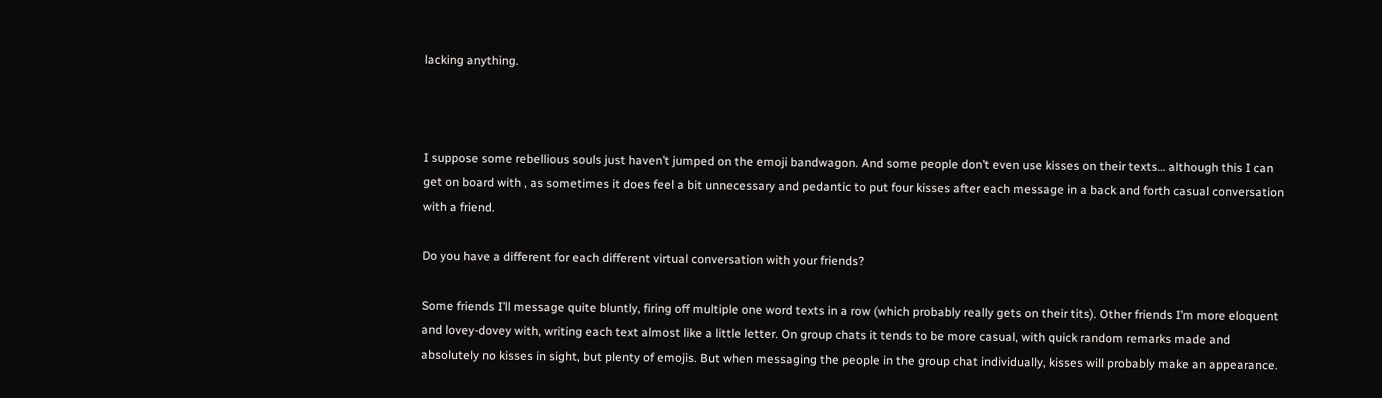lacking anything.



I suppose some rebellious souls just haven’t jumped on the emoji bandwagon. And some people don’t even use kisses on their texts… although this I can get on board with , as sometimes it does feel a bit unnecessary and pedantic to put four kisses after each message in a back and forth casual conversation with a friend.

Do you have a different for each different virtual conversation with your friends?

Some friends I’ll message quite bluntly, firing off multiple one word texts in a row (which probably really gets on their tits). Other friends I’m more eloquent and lovey-dovey with, writing each text almost like a little letter. On group chats it tends to be more casual, with quick random remarks made and absolutely no kisses in sight, but plenty of emojis. But when messaging the people in the group chat individually, kisses will probably make an appearance.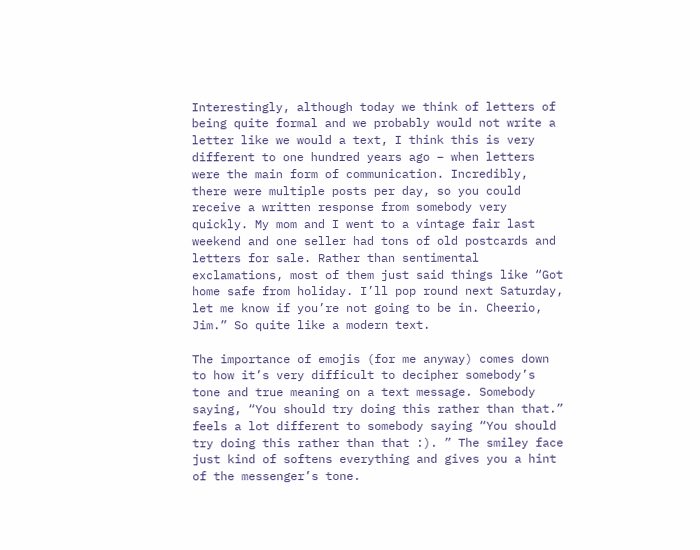Interestingly, although today we think of letters of being quite formal and we probably would not write a letter like we would a text, I think this is very different to one hundred years ago – when letters were the main form of communication. Incredibly, there were multiple posts per day, so you could receive a written response from somebody very quickly. My mom and I went to a vintage fair last weekend and one seller had tons of old postcards and letters for sale. Rather than sentimental exclamations, most of them just said things like “Got home safe from holiday. I’ll pop round next Saturday, let me know if you’re not going to be in. Cheerio, Jim.” So quite like a modern text.

The importance of emojis (for me anyway) comes down to how it’s very difficult to decipher somebody’s tone and true meaning on a text message. Somebody saying, “You should try doing this rather than that.” feels a lot different to somebody saying “You should try doing this rather than that :). ” The smiley face just kind of softens everything and gives you a hint of the messenger’s tone.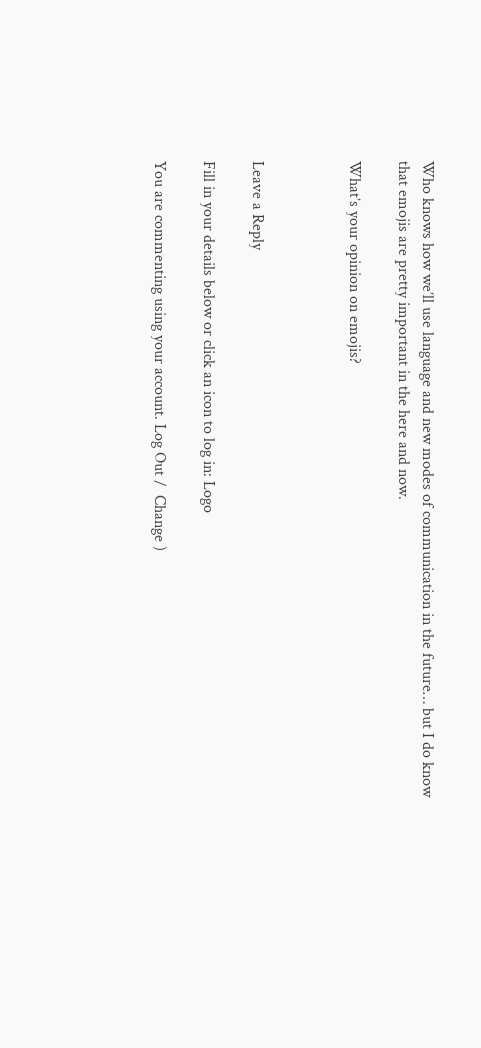Who knows how we’ll use language and new modes of communication in the future… but I do know that emojis are pretty important in the here and now.

What’s your opinion on emojis?



Leave a Reply

Fill in your details below or click an icon to log in: Logo

You are commenting using your account. Log Out /  Change )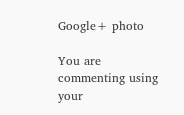Google+ photo

You are commenting using your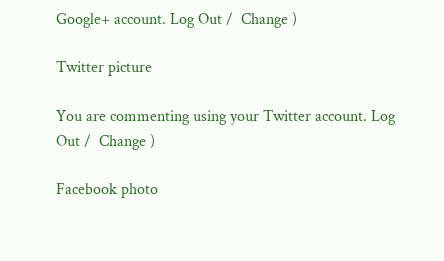Google+ account. Log Out /  Change )

Twitter picture

You are commenting using your Twitter account. Log Out /  Change )

Facebook photo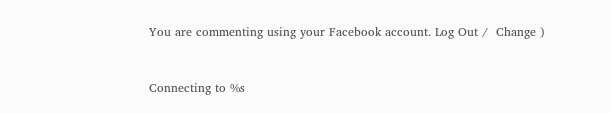You are commenting using your Facebook account. Log Out /  Change )


Connecting to %s